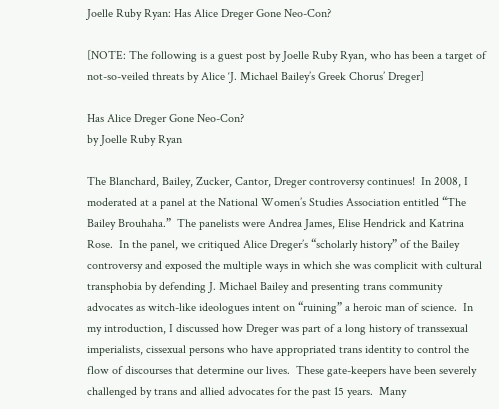Joelle Ruby Ryan: Has Alice Dreger Gone Neo-Con?

[NOTE: The following is a guest post by Joelle Ruby Ryan, who has been a target of not-so-veiled threats by Alice ‘J. Michael Bailey’s Greek Chorus’ Dreger]

Has Alice Dreger Gone Neo-Con?
by Joelle Ruby Ryan

The Blanchard, Bailey, Zucker, Cantor, Dreger controversy continues!  In 2008, I moderated at a panel at the National Women’s Studies Association entitled “The Bailey Brouhaha.”  The panelists were Andrea James, Elise Hendrick and Katrina Rose.  In the panel, we critiqued Alice Dreger’s “scholarly history” of the Bailey controversy and exposed the multiple ways in which she was complicit with cultural transphobia by defending J. Michael Bailey and presenting trans community advocates as witch-like ideologues intent on “ruining” a heroic man of science.  In my introduction, I discussed how Dreger was part of a long history of transsexual imperialists, cissexual persons who have appropriated trans identity to control the flow of discourses that determine our lives.  These gate-keepers have been severely challenged by trans and allied advocates for the past 15 years.  Many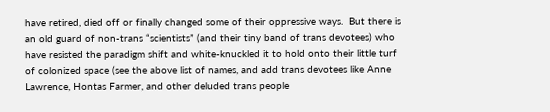have retired, died off or finally changed some of their oppressive ways.  But there is an old guard of non-trans “scientists” (and their tiny band of trans devotees) who have resisted the paradigm shift and white-knuckled it to hold onto their little turf of colonized space (see the above list of names, and add trans devotees like Anne Lawrence, Hontas Farmer, and other deluded trans people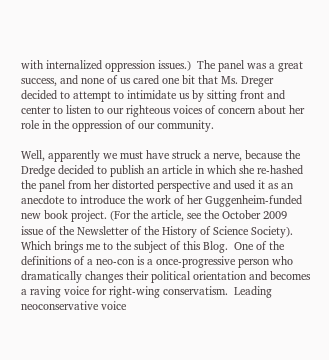with internalized oppression issues.)  The panel was a great success, and none of us cared one bit that Ms. Dreger decided to attempt to intimidate us by sitting front and center to listen to our righteous voices of concern about her role in the oppression of our community.

Well, apparently we must have struck a nerve, because the Dredge decided to publish an article in which she re-hashed the panel from her distorted perspective and used it as an anecdote to introduce the work of her Guggenheim-funded new book project. (For the article, see the October 2009 issue of the Newsletter of the History of Science Society).  Which brings me to the subject of this Blog.  One of the definitions of a neo-con is a once-progressive person who dramatically changes their political orientation and becomes a raving voice for right-wing conservatism.  Leading neoconservative voice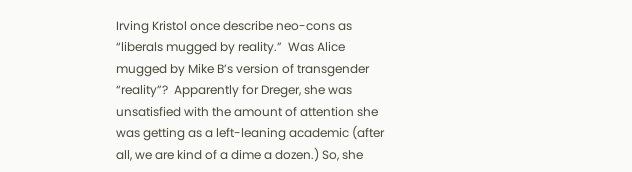Irving Kristol once describe neo-cons as “liberals mugged by reality.”  Was Alice mugged by Mike B’s version of transgender “reality”?  Apparently for Dreger, she was unsatisfied with the amount of attention she was getting as a left-leaning academic (after all, we are kind of a dime a dozen.) So, she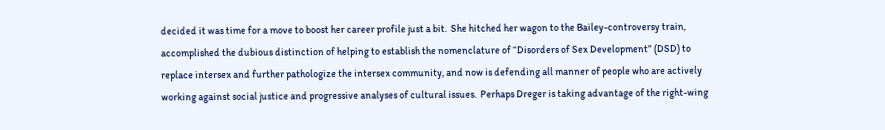decided it was time for a move to boost her career profile just a bit.  She hitched her wagon to the Bailey-controversy train, accomplished the dubious distinction of helping to establish the nomenclature of “Disorders of Sex Development” (DSD) to replace intersex and further pathologize the intersex community, and now is defending all manner of people who are actively working against social justice and progressive analyses of cultural issues.  Perhaps Dreger is taking advantage of the right-wing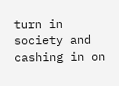turn in society and cashing in on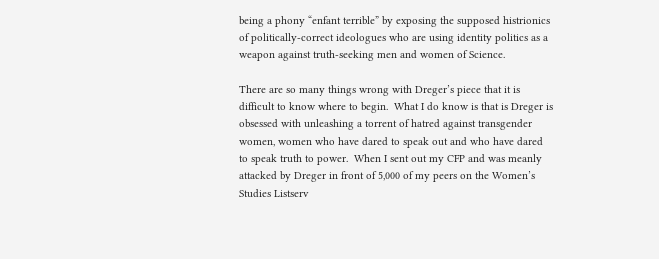being a phony “enfant terrible” by exposing the supposed histrionics of politically-correct ideologues who are using identity politics as a weapon against truth-seeking men and women of Science.

There are so many things wrong with Dreger’s piece that it is difficult to know where to begin.  What I do know is that is Dreger is obsessed with unleashing a torrent of hatred against transgender women, women who have dared to speak out and who have dared to speak truth to power.  When I sent out my CFP and was meanly attacked by Dreger in front of 5,000 of my peers on the Women’s Studies Listserv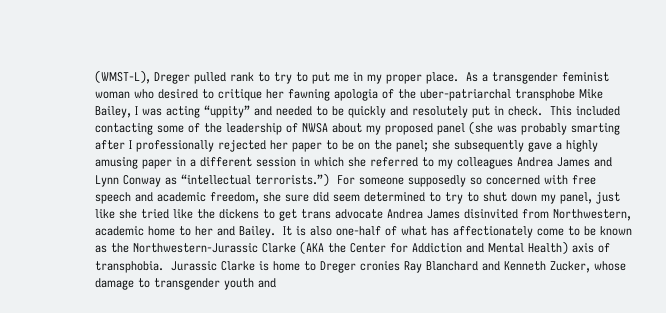(WMST-L), Dreger pulled rank to try to put me in my proper place.  As a transgender feminist woman who desired to critique her fawning apologia of the uber-patriarchal transphobe Mike Bailey, I was acting “uppity” and needed to be quickly and resolutely put in check.  This included contacting some of the leadership of NWSA about my proposed panel (she was probably smarting after I professionally rejected her paper to be on the panel; she subsequently gave a highly amusing paper in a different session in which she referred to my colleagues Andrea James and Lynn Conway as “intellectual terrorists.”)  For someone supposedly so concerned with free speech and academic freedom, she sure did seem determined to try to shut down my panel, just like she tried like the dickens to get trans advocate Andrea James disinvited from Northwestern, academic home to her and Bailey.  It is also one-half of what has affectionately come to be known as the Northwestern-Jurassic Clarke (AKA the Center for Addiction and Mental Health) axis of transphobia.  Jurassic Clarke is home to Dreger cronies Ray Blanchard and Kenneth Zucker, whose damage to transgender youth and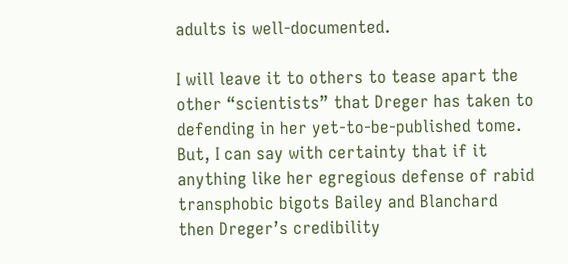adults is well-documented.

I will leave it to others to tease apart the other “scientists” that Dreger has taken to defending in her yet-to-be-published tome.  But, I can say with certainty that if it anything like her egregious defense of rabid transphobic bigots Bailey and Blanchard then Dreger’s credibility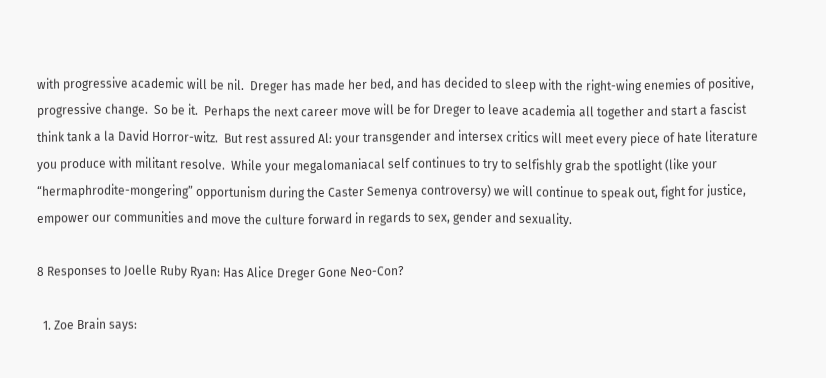with progressive academic will be nil.  Dreger has made her bed, and has decided to sleep with the right-wing enemies of positive, progressive change.  So be it.  Perhaps the next career move will be for Dreger to leave academia all together and start a fascist think tank a la David Horror-witz.  But rest assured Al: your transgender and intersex critics will meet every piece of hate literature you produce with militant resolve.  While your megalomaniacal self continues to try to selfishly grab the spotlight (like your “hermaphrodite-mongering” opportunism during the Caster Semenya controversy) we will continue to speak out, fight for justice, empower our communities and move the culture forward in regards to sex, gender and sexuality.

8 Responses to Joelle Ruby Ryan: Has Alice Dreger Gone Neo-Con?

  1. Zoe Brain says: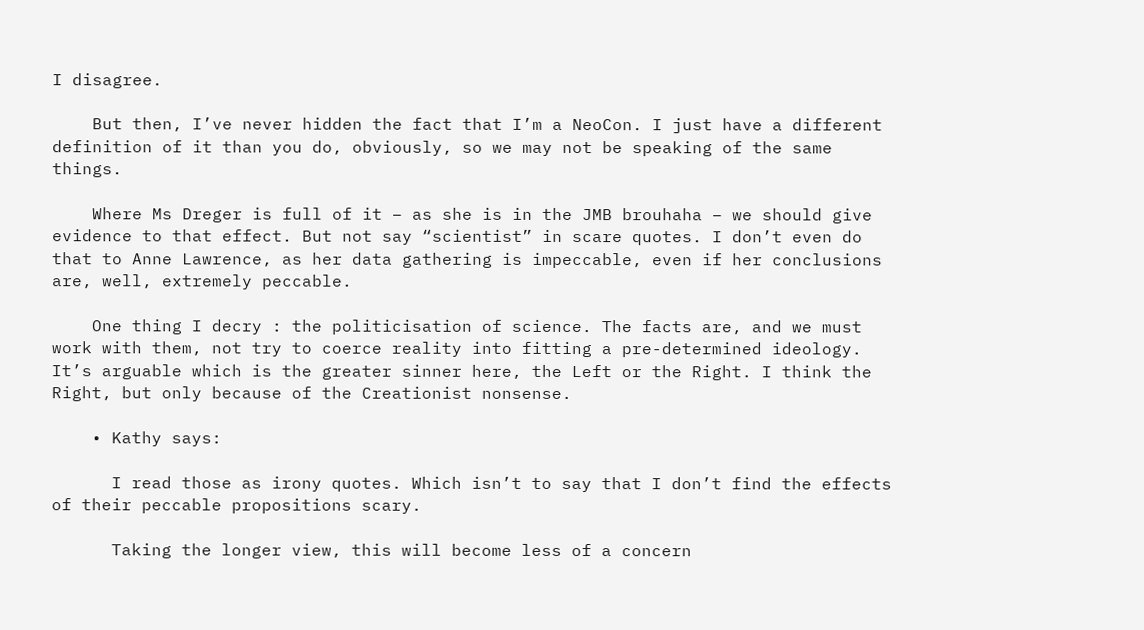I disagree.

    But then, I’ve never hidden the fact that I’m a NeoCon. I just have a different definition of it than you do, obviously, so we may not be speaking of the same things.

    Where Ms Dreger is full of it – as she is in the JMB brouhaha – we should give evidence to that effect. But not say “scientist” in scare quotes. I don’t even do that to Anne Lawrence, as her data gathering is impeccable, even if her conclusions are, well, extremely peccable.

    One thing I decry : the politicisation of science. The facts are, and we must work with them, not try to coerce reality into fitting a pre-determined ideology. It’s arguable which is the greater sinner here, the Left or the Right. I think the Right, but only because of the Creationist nonsense.

    • Kathy says:

      I read those as irony quotes. Which isn’t to say that I don’t find the effects of their peccable propositions scary.

      Taking the longer view, this will become less of a concern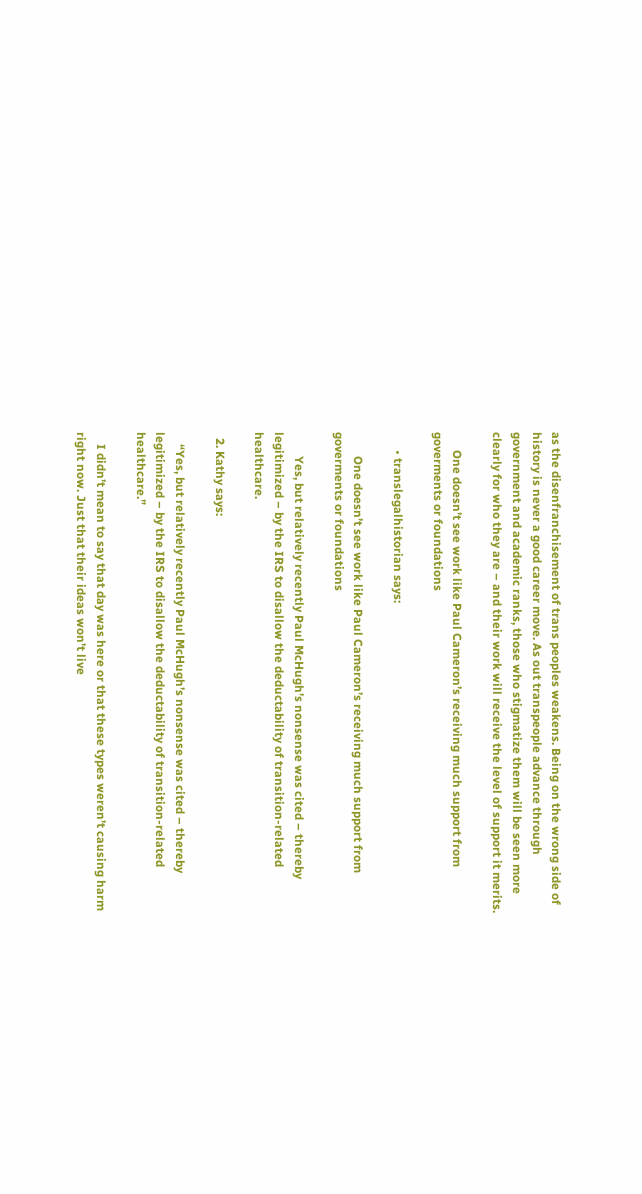as the disenfranchisement of trans peoples weakens. Being on the wrong side of history is never a good career move. As out transpeople advance through government and academic ranks, those who stigmatize them will be seen more clearly for who they are – and their work will receive the level of support it merits.

      One doesn’t see work like Paul Cameron’s receiving much support from goverments or foundations

      • translegalhistorian says:

        One doesn’t see work like Paul Cameron’s receiving much support from goverments or foundations

        Yes, but relatively recently Paul McHugh’s nonsense was cited – thereby legitimized – by the IRS to disallow the deductability of transition-related healthcare.

  2. Kathy says:

    “Yes, but relatively recently Paul McHugh’s nonsense was cited – thereby legitimized – by the IRS to disallow the deductability of transition-related healthcare.”

    I didn’t mean to say that day was here or that these types weren’t causing harm right now. Just that their ideas won’t live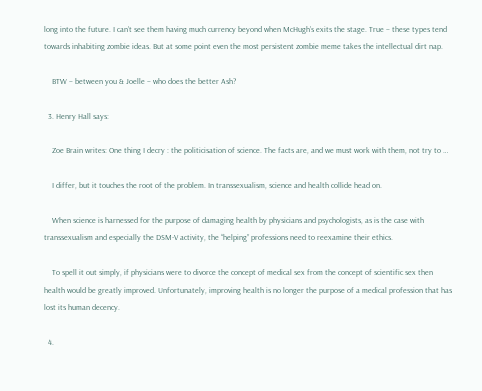long into the future. I can’t see them having much currency beyond when McHugh’s exits the stage. True – these types tend towards inhabiting zombie ideas. But at some point even the most persistent zombie meme takes the intellectual dirt nap.

    BTW – between you & Joelle – who does the better Ash?

  3. Henry Hall says:

    Zoe Brain writes: One thing I decry : the politicisation of science. The facts are, and we must work with them, not try to …

    I differ, but it touches the root of the problem. In transsexualism, science and health collide head on.

    When science is harnessed for the purpose of damaging health by physicians and psychologists, as is the case with transsexualism and especially the DSM-V activity, the “helping” professions need to reexamine their ethics.

    To spell it out simply, if physicians were to divorce the concept of medical sex from the concept of scientific sex then health would be greatly improved. Unfortunately, improving health is no longer the purpose of a medical profession that has lost its human decency.

  4.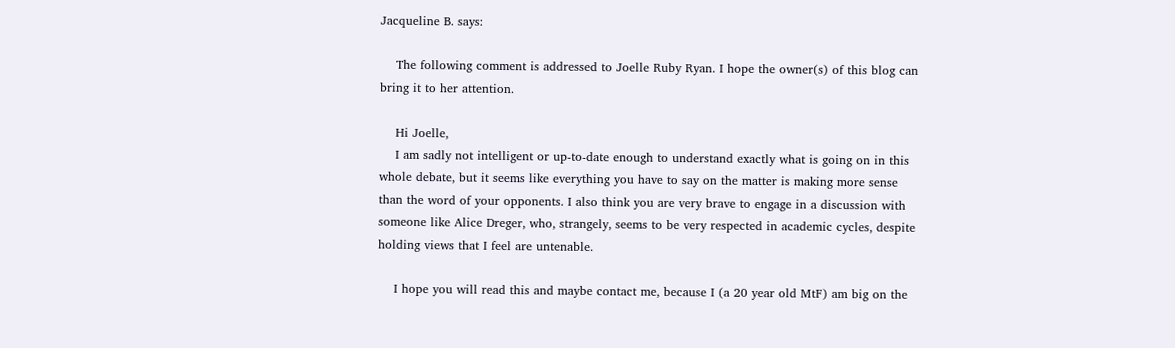Jacqueline B. says:

    The following comment is addressed to Joelle Ruby Ryan. I hope the owner(s) of this blog can bring it to her attention.

    Hi Joelle,
    I am sadly not intelligent or up-to-date enough to understand exactly what is going on in this whole debate, but it seems like everything you have to say on the matter is making more sense than the word of your opponents. I also think you are very brave to engage in a discussion with someone like Alice Dreger, who, strangely, seems to be very respected in academic cycles, despite holding views that I feel are untenable.

    I hope you will read this and maybe contact me, because I (a 20 year old MtF) am big on the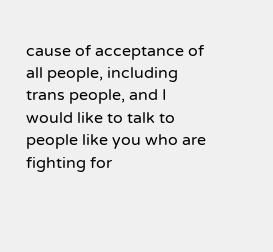cause of acceptance of all people, including trans people, and I would like to talk to people like you who are fighting for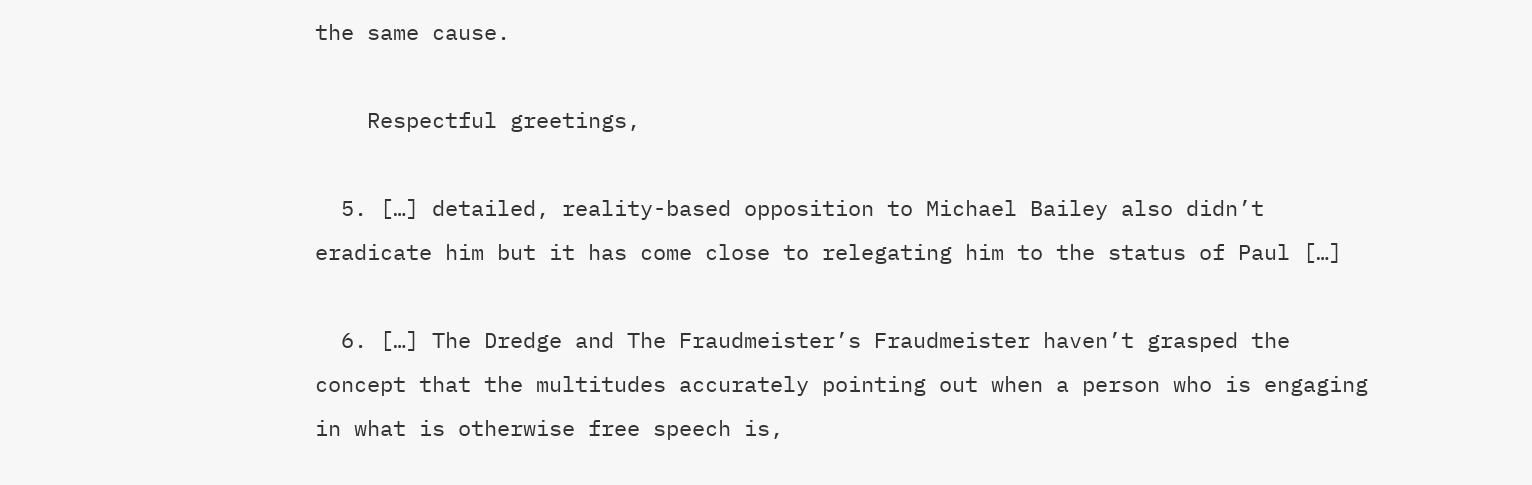the same cause.

    Respectful greetings,

  5. […] detailed, reality-based opposition to Michael Bailey also didn’t eradicate him but it has come close to relegating him to the status of Paul […]

  6. […] The Dredge and The Fraudmeister’s Fraudmeister haven’t grasped the concept that the multitudes accurately pointing out when a person who is engaging in what is otherwise free speech is,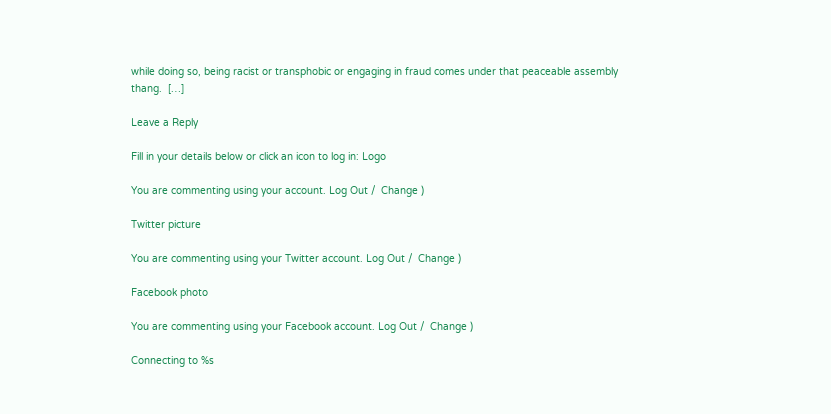while doing so, being racist or transphobic or engaging in fraud comes under that peaceable assembly thang.  […]

Leave a Reply

Fill in your details below or click an icon to log in: Logo

You are commenting using your account. Log Out /  Change )

Twitter picture

You are commenting using your Twitter account. Log Out /  Change )

Facebook photo

You are commenting using your Facebook account. Log Out /  Change )

Connecting to %s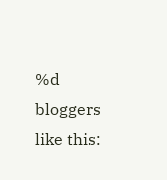%d bloggers like this: